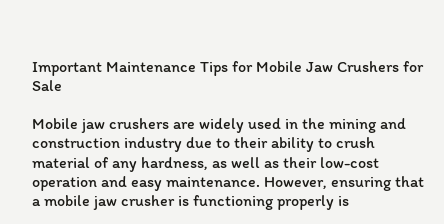Important Maintenance Tips for Mobile Jaw Crushers for Sale

Mobile jaw crushers are widely used in the mining and construction industry due to their ability to crush material of any hardness, as well as their low-cost operation and easy maintenance. However, ensuring that a mobile jaw crusher is functioning properly is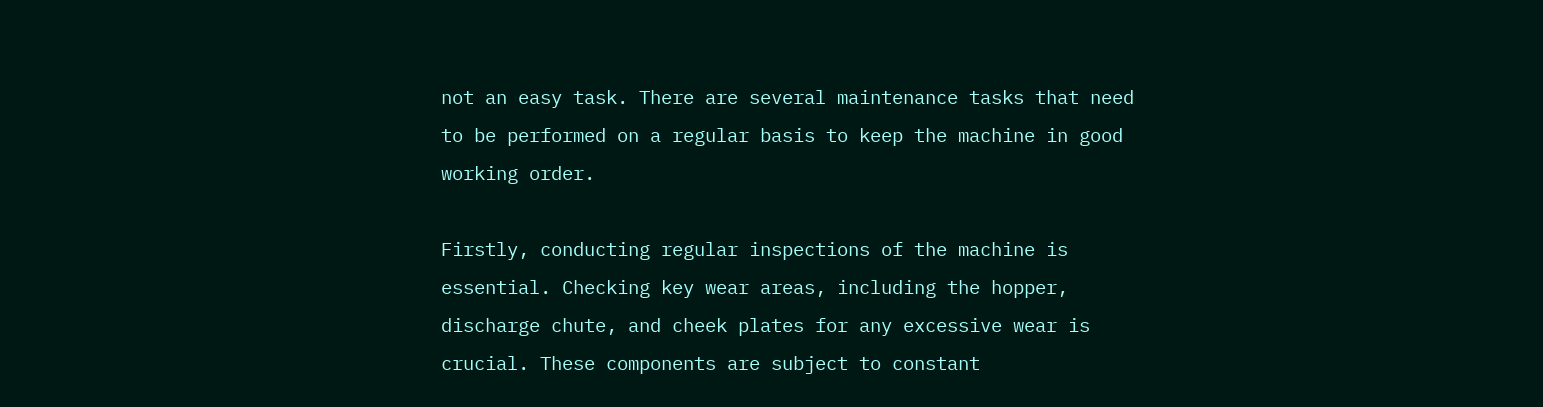not an easy task. There are several maintenance tasks that need to be performed on a regular basis to keep the machine in good working order.

Firstly, conducting regular inspections of the machine is essential. Checking key wear areas, including the hopper, discharge chute, and cheek plates for any excessive wear is crucial. These components are subject to constant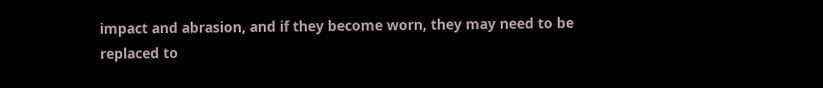impact and abrasion, and if they become worn, they may need to be replaced to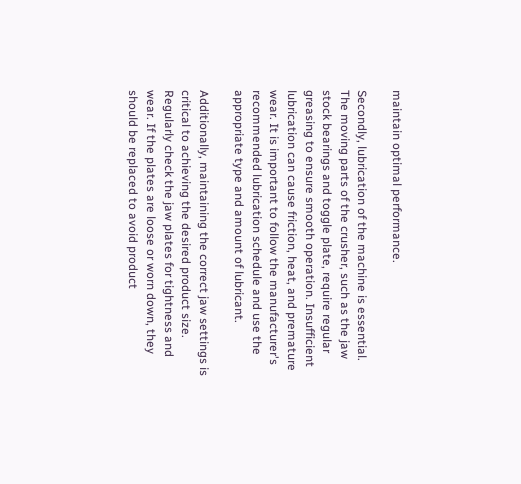maintain optimal performance.

Secondly, lubrication of the machine is essential. The moving parts of the crusher, such as the jaw stock bearings and toggle plate, require regular greasing to ensure smooth operation. Insufficient lubrication can cause friction, heat, and premature wear. It is important to follow the manufacturer's recommended lubrication schedule and use the appropriate type and amount of lubricant.

Additionally, maintaining the correct jaw settings is critical to achieving the desired product size. Regularly check the jaw plates for tightness and wear. If the plates are loose or worn down, they should be replaced to avoid product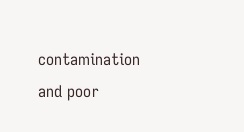contamination and poor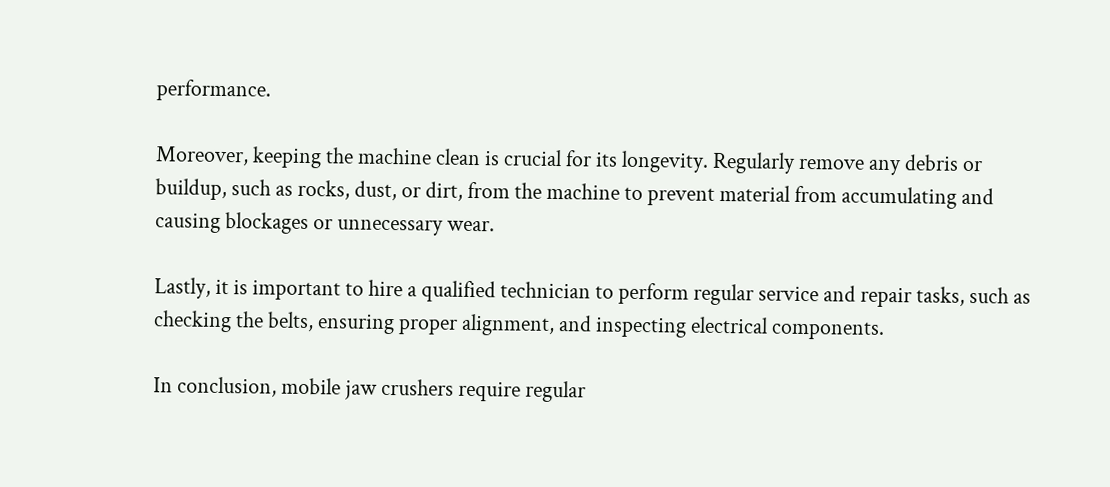performance.

Moreover, keeping the machine clean is crucial for its longevity. Regularly remove any debris or buildup, such as rocks, dust, or dirt, from the machine to prevent material from accumulating and causing blockages or unnecessary wear.

Lastly, it is important to hire a qualified technician to perform regular service and repair tasks, such as checking the belts, ensuring proper alignment, and inspecting electrical components.

In conclusion, mobile jaw crushers require regular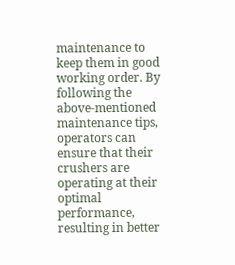maintenance to keep them in good working order. By following the above-mentioned maintenance tips, operators can ensure that their crushers are operating at their optimal performance, resulting in better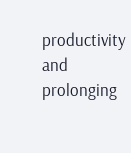productivity and prolonging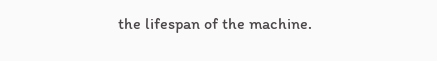the lifespan of the machine.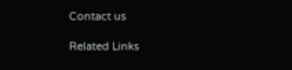Contact us

Related Links